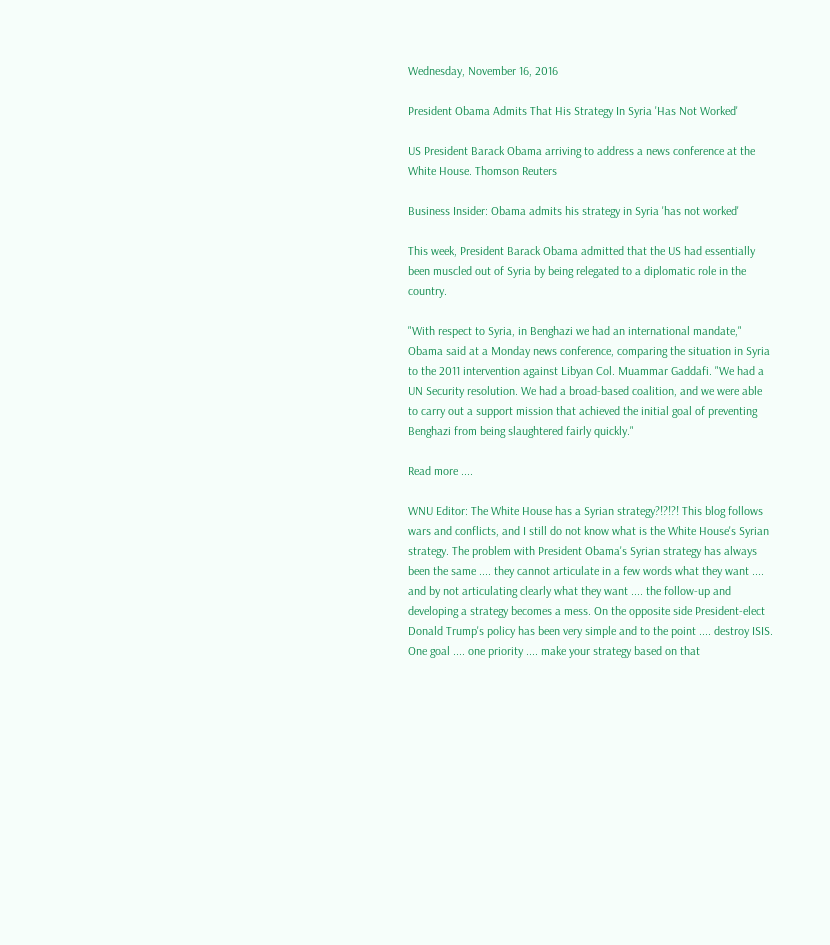Wednesday, November 16, 2016

President Obama Admits That His Strategy In Syria 'Has Not Worked'

US President Barack Obama arriving to address a news conference at the White House. Thomson Reuters

Business Insider: Obama admits his strategy in Syria 'has not worked'

This week, President Barack Obama admitted that the US had essentially been muscled out of Syria by being relegated to a diplomatic role in the country.

"With respect to Syria, in Benghazi we had an international mandate," Obama said at a Monday news conference, comparing the situation in Syria to the 2011 intervention against Libyan Col. Muammar Gaddafi. "We had a UN Security resolution. We had a broad-based coalition, and we were able to carry out a support mission that achieved the initial goal of preventing Benghazi from being slaughtered fairly quickly."

Read more ....

WNU Editor: The White House has a Syrian strategy?!?!?! This blog follows wars and conflicts, and I still do not know what is the White House's Syrian strategy. The problem with President Obama's Syrian strategy has always been the same .... they cannot articulate in a few words what they want .... and by not articulating clearly what they want .... the follow-up and developing a strategy becomes a mess. On the opposite side President-elect Donald Trump's policy has been very simple and to the point .... destroy ISIS. One goal .... one priority .... make your strategy based on that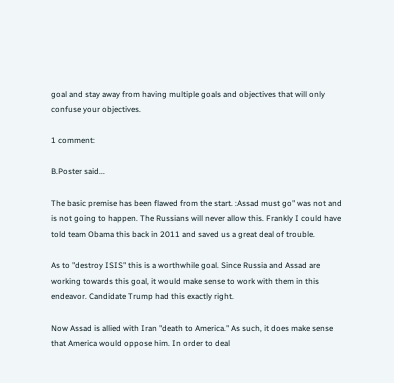goal and stay away from having multiple goals and objectives that will only confuse your objectives.

1 comment:

B.Poster said...

The basic premise has been flawed from the start. :Assad must go" was not and is not going to happen. The Russians will never allow this. Frankly I could have told team Obama this back in 2011 and saved us a great deal of trouble.

As to "destroy ISIS" this is a worthwhile goal. Since Russia and Assad are working towards this goal, it would make sense to work with them in this endeavor. Candidate Trump had this exactly right.

Now Assad is allied with Iran "death to America." As such, it does make sense that America would oppose him. In order to deal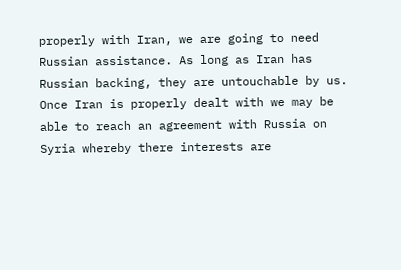properly with Iran, we are going to need Russian assistance. As long as Iran has Russian backing, they are untouchable by us. Once Iran is properly dealt with we may be able to reach an agreement with Russia on Syria whereby there interests are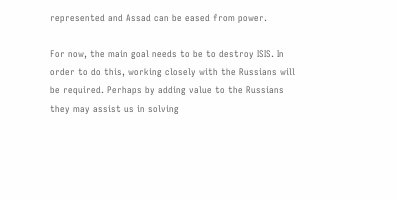represented and Assad can be eased from power.

For now, the main goal needs to be to destroy ISIS. In order to do this, working closely with the Russians will be required. Perhaps by adding value to the Russians they may assist us in solving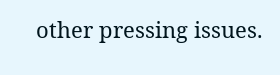other pressing issues.